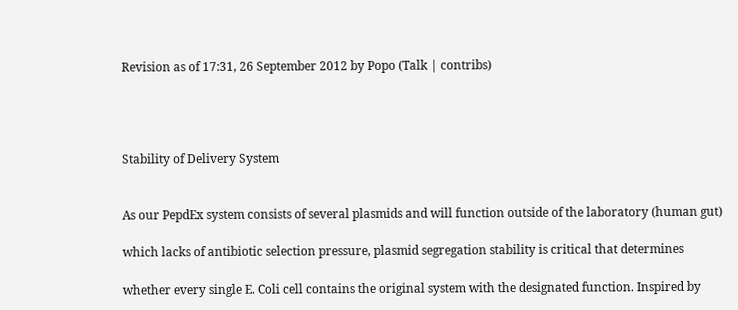Revision as of 17:31, 26 September 2012 by Popo (Talk | contribs)




Stability of Delivery System


As our PepdEx system consists of several plasmids and will function outside of the laboratory (human gut)

which lacks of antibiotic selection pressure, plasmid segregation stability is critical that determines

whether every single E. Coli cell contains the original system with the designated function. Inspired by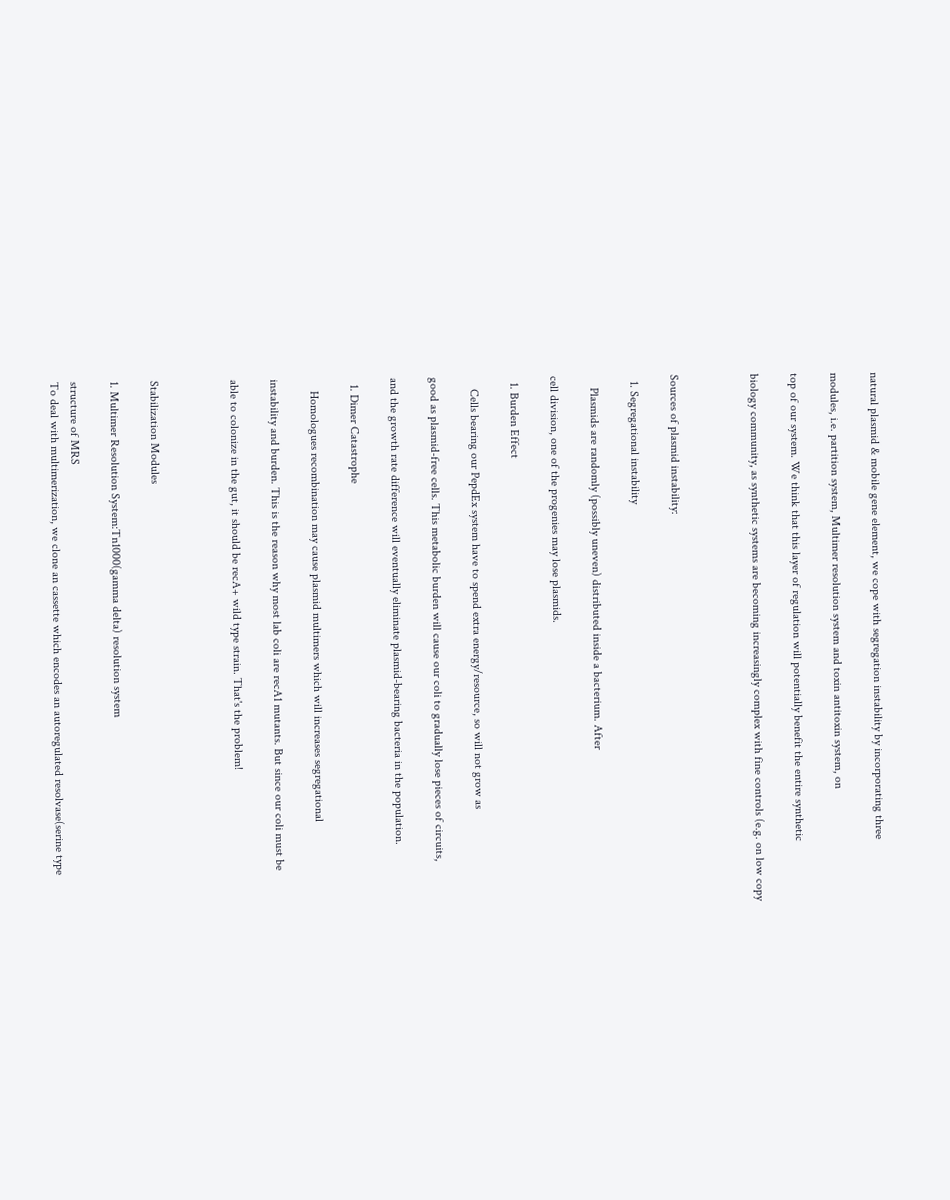natural plasmid & mobile gene element, we cope with segregation instability by incorporating three

modules, i.e. partition system, Multimer resolution system and toxin antitoxin system, on

top of our system. We think that this layer of regulation will potentially benefit the entire synthetic

biology community, as synthetic systems are becoming increasingly complex with fine controls (e.g. on low copy



Sources of plasmid instability:

  1. Segregational instability

    Plasmids are randomly (possibly uneven) distributed inside a bacterium. After

cell division, one of the progenies may lose plasmids.

  1. Burden Effect

    Cells bearing our PepdEx system have to spend extra energy/resource, so will not grow as

good as plasmid-free cells. This metabolic burden will cause our coli to gradually lose pieces of circuits,

and the growth rate difference will eventually eliminate plasmid-bearing bacteria in the population.

  1. Dimer Catastrophe

    Homologues recombination may cause plasmid multimers which will increases segregational

instability and burden. This is the reason why most lab coli are recA1 mutants. But since our coli must be

able to colonize in the gut, it should be recA+ wild type strain. That's the problem!



Stabilization Modules

1. Multimer Resolution System:Tn1000(gamma delta) resolution system

structure of MRS
To deal with multimerization, we clone an cassette which encodes an autoregulated resolvase(serine type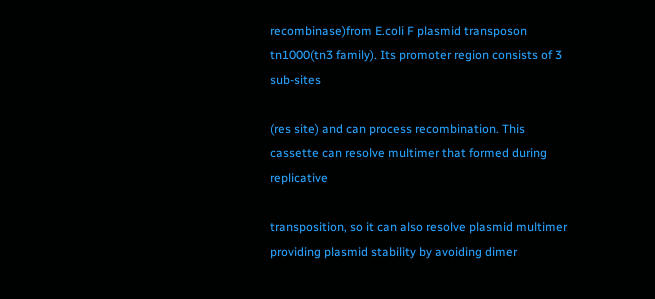recombinase)from E.coli F plasmid transposon tn1000(tn3 family). Its promoter region consists of 3 sub-sites

(res site) and can process recombination. This cassette can resolve multimer that formed during replicative

transposition, so it can also resolve plasmid multimer providing plasmid stability by avoiding dimer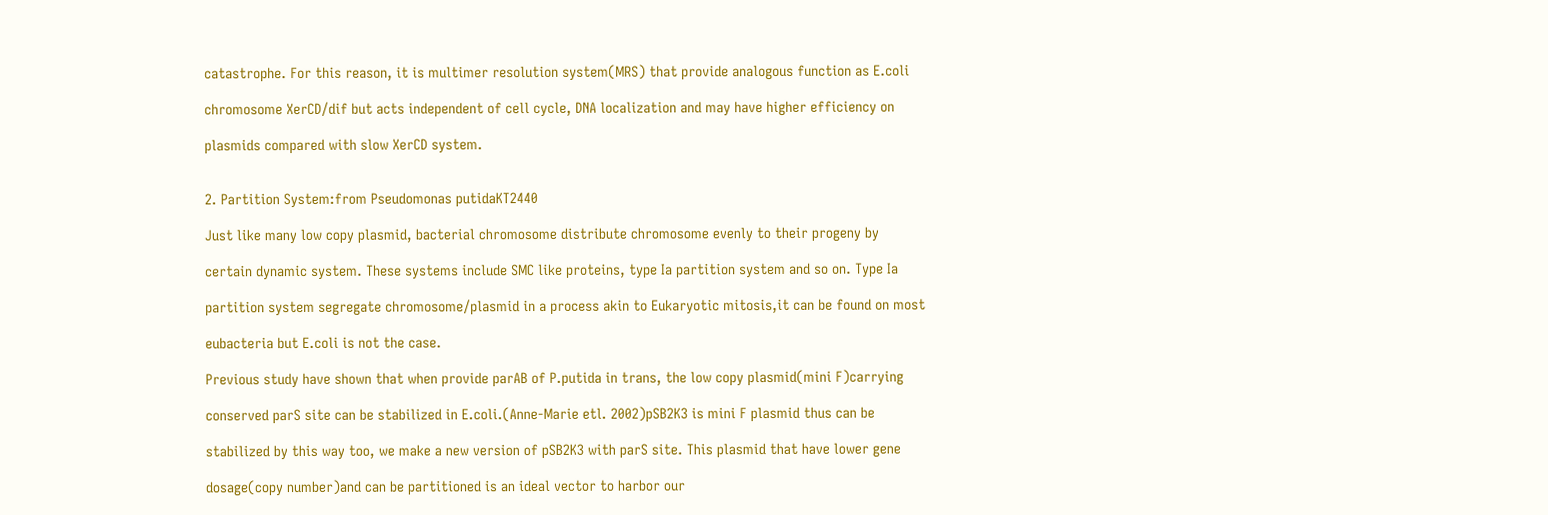catastrophe. For this reason, it is multimer resolution system(MRS) that provide analogous function as E.coli

chromosome XerCD/dif but acts independent of cell cycle, DNA localization and may have higher efficiency on

plasmids compared with slow XerCD system.


2. Partition System:from Pseudomonas putidaKT2440

Just like many low copy plasmid, bacterial chromosome distribute chromosome evenly to their progeny by

certain dynamic system. These systems include SMC like proteins, type Ia partition system and so on. Type Ia

partition system segregate chromosome/plasmid in a process akin to Eukaryotic mitosis,it can be found on most

eubacteria but E.coli is not the case.

Previous study have shown that when provide parAB of P.putida in trans, the low copy plasmid(mini F)carrying

conserved parS site can be stabilized in E.coli.(Anne-Marie etl. 2002)pSB2K3 is mini F plasmid thus can be

stabilized by this way too, we make a new version of pSB2K3 with parS site. This plasmid that have lower gene

dosage(copy number)and can be partitioned is an ideal vector to harbor our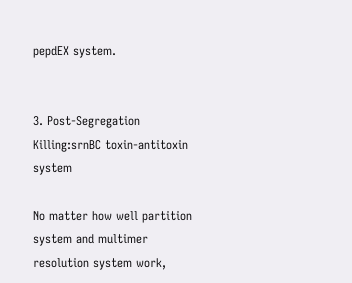pepdEX system.


3. Post-Segregation Killing:srnBC toxin-antitoxin system

No matter how well partition system and multimer resolution system work,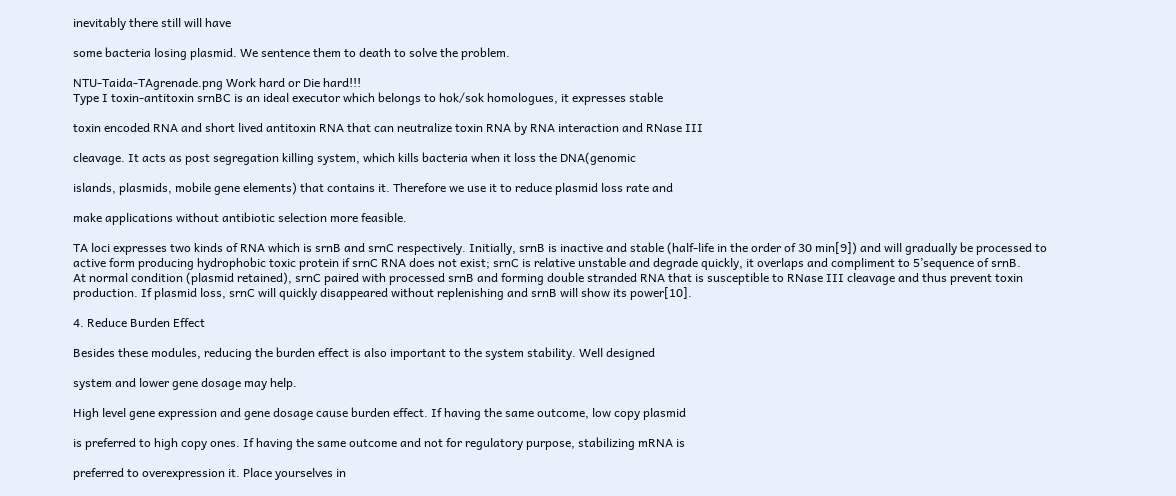inevitably there still will have

some bacteria losing plasmid. We sentence them to death to solve the problem.

NTU-Taida-TAgrenade.png Work hard or Die hard!!!
Type I toxin-antitoxin srnBC is an ideal executor which belongs to hok/sok homologues, it expresses stable

toxin encoded RNA and short lived antitoxin RNA that can neutralize toxin RNA by RNA interaction and RNase III

cleavage. It acts as post segregation killing system, which kills bacteria when it loss the DNA(genomic

islands, plasmids, mobile gene elements) that contains it. Therefore we use it to reduce plasmid loss rate and

make applications without antibiotic selection more feasible.

TA loci expresses two kinds of RNA which is srnB and srnC respectively. Initially, srnB is inactive and stable (half-life in the order of 30 min[9]) and will gradually be processed to active form producing hydrophobic toxic protein if srnC RNA does not exist; srnC is relative unstable and degrade quickly, it overlaps and compliment to 5’sequence of srnB.
At normal condition (plasmid retained), srnC paired with processed srnB and forming double stranded RNA that is susceptible to RNase III cleavage and thus prevent toxin production. If plasmid loss, srnC will quickly disappeared without replenishing and srnB will show its power[10].

4. Reduce Burden Effect

Besides these modules, reducing the burden effect is also important to the system stability. Well designed

system and lower gene dosage may help.

High level gene expression and gene dosage cause burden effect. If having the same outcome, low copy plasmid

is preferred to high copy ones. If having the same outcome and not for regulatory purpose, stabilizing mRNA is

preferred to overexpression it. Place yourselves in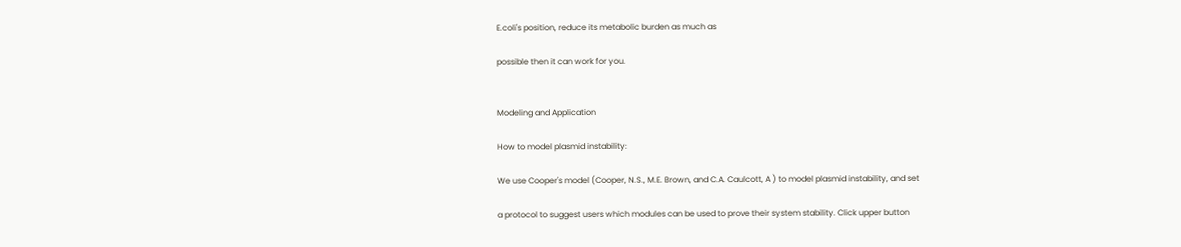E.coli's position, reduce its metabolic burden as much as

possible then it can work for you.


Modeling and Application

How to model plasmid instability:

We use Cooper's model (Cooper, N.S., M.E. Brown, and C.A. Caulcott, A ) to model plasmid instability, and set

a protocol to suggest users which modules can be used to prove their system stability. Click upper button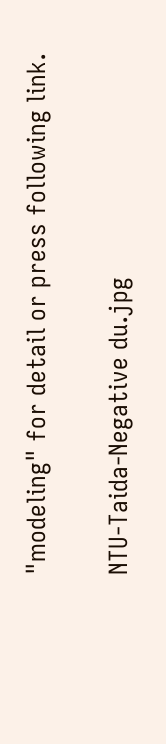"modeling" for detail or press following link.

NTU-Taida-Negative du.jpg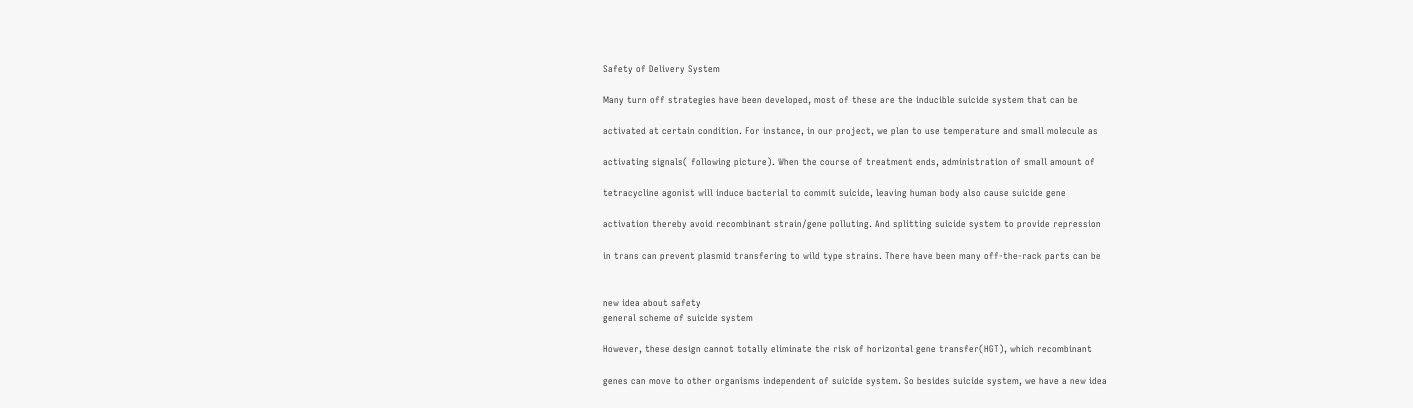Safety of Delivery System

Many turn off strategies have been developed, most of these are the inducible suicide system that can be

activated at certain condition. For instance, in our project, we plan to use temperature and small molecule as

activating signals( following picture). When the course of treatment ends, administration of small amount of

tetracycline agonist will induce bacterial to commit suicide, leaving human body also cause suicide gene

activation thereby avoid recombinant strain/gene polluting. And splitting suicide system to provide repression

in trans can prevent plasmid transfering to wild type strains. There have been many off-the-rack parts can be


new idea about safety
general scheme of suicide system

However, these design cannot totally eliminate the risk of horizontal gene transfer(HGT), which recombinant

genes can move to other organisms independent of suicide system. So besides suicide system, we have a new idea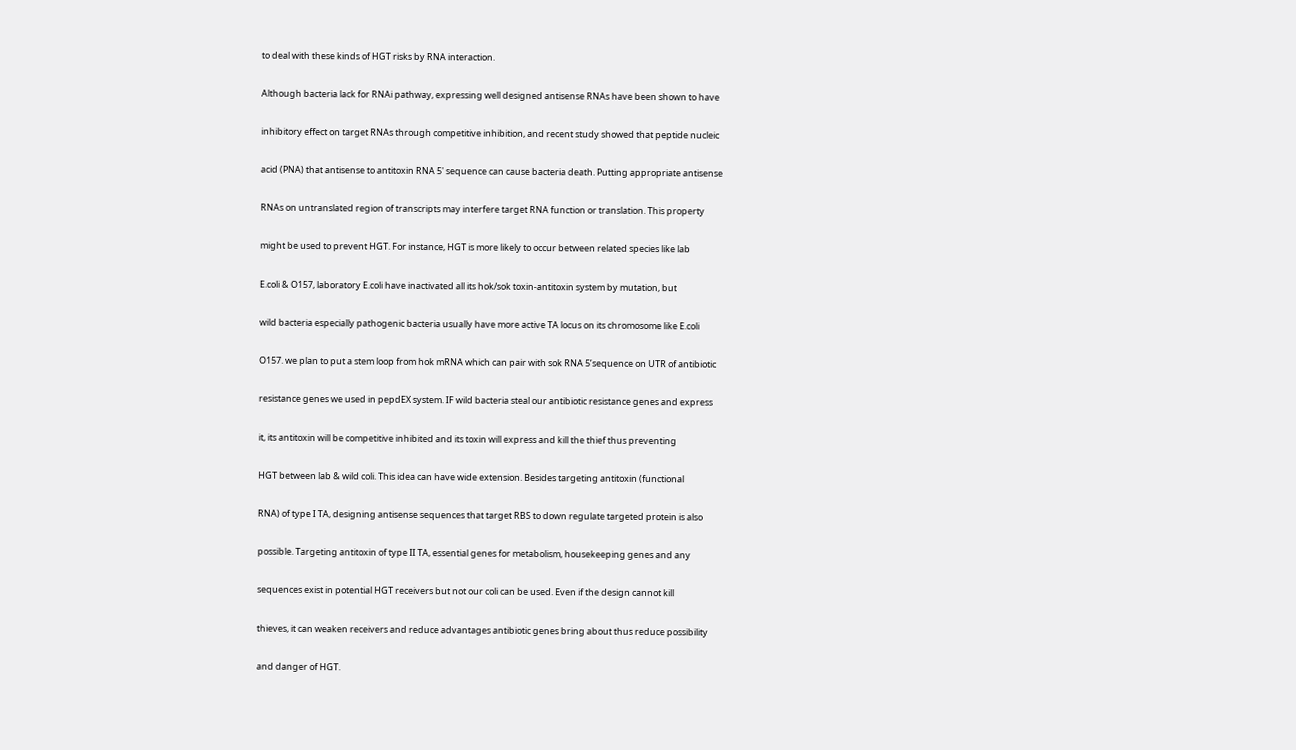to deal with these kinds of HGT risks by RNA interaction.

Although bacteria lack for RNAi pathway, expressing well designed antisense RNAs have been shown to have

inhibitory effect on target RNAs through competitive inhibition, and recent study showed that peptide nucleic

acid (PNA) that antisense to antitoxin RNA 5' sequence can cause bacteria death. Putting appropriate antisense

RNAs on untranslated region of transcripts may interfere target RNA function or translation. This property

might be used to prevent HGT. For instance, HGT is more likely to occur between related species like lab

E.coli & O157, laboratory E.coli have inactivated all its hok/sok toxin-antitoxin system by mutation, but

wild bacteria especially pathogenic bacteria usually have more active TA locus on its chromosome like E.coli

O157. we plan to put a stem loop from hok mRNA which can pair with sok RNA 5’sequence on UTR of antibiotic

resistance genes we used in pepdEX system. IF wild bacteria steal our antibiotic resistance genes and express

it, its antitoxin will be competitive inhibited and its toxin will express and kill the thief thus preventing

HGT between lab & wild coli. This idea can have wide extension. Besides targeting antitoxin (functional

RNA) of type I TA, designing antisense sequences that target RBS to down regulate targeted protein is also

possible. Targeting antitoxin of type II TA, essential genes for metabolism, housekeeping genes and any

sequences exist in potential HGT receivers but not our coli can be used. Even if the design cannot kill

thieves, it can weaken receivers and reduce advantages antibiotic genes bring about thus reduce possibility

and danger of HGT.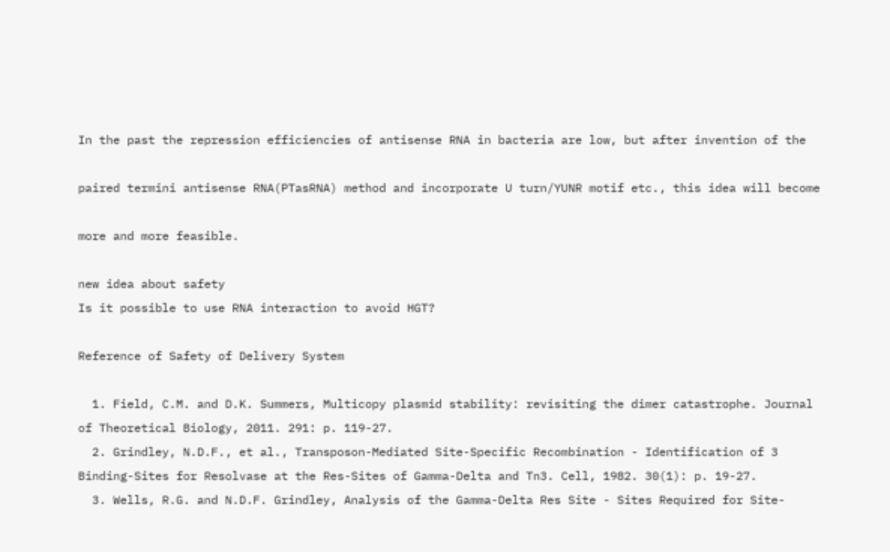In the past the repression efficiencies of antisense RNA in bacteria are low, but after invention of the

paired termini antisense RNA(PTasRNA) method and incorporate U turn/YUNR motif etc., this idea will become

more and more feasible.

new idea about safety
Is it possible to use RNA interaction to avoid HGT?

Reference of Safety of Delivery System

  1. Field, C.M. and D.K. Summers, Multicopy plasmid stability: revisiting the dimer catastrophe. Journal of Theoretical Biology, 2011. 291: p. 119-27.
  2. Grindley, N.D.F., et al., Transposon-Mediated Site-Specific Recombination - Identification of 3 Binding-Sites for Resolvase at the Res-Sites of Gamma-Delta and Tn3. Cell, 1982. 30(1): p. 19-27.
  3. Wells, R.G. and N.D.F. Grindley, Analysis of the Gamma-Delta Res Site - Sites Required for Site-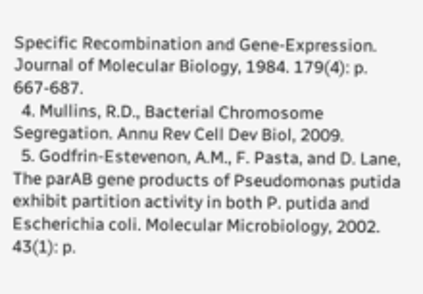Specific Recombination and Gene-Expression. Journal of Molecular Biology, 1984. 179(4): p. 667-687.
  4. Mullins, R.D., Bacterial Chromosome Segregation. Annu Rev Cell Dev Biol, 2009.
  5. Godfrin-Estevenon, A.M., F. Pasta, and D. Lane, The parAB gene products of Pseudomonas putida exhibit partition activity in both P. putida and Escherichia coli. Molecular Microbiology, 2002. 43(1): p.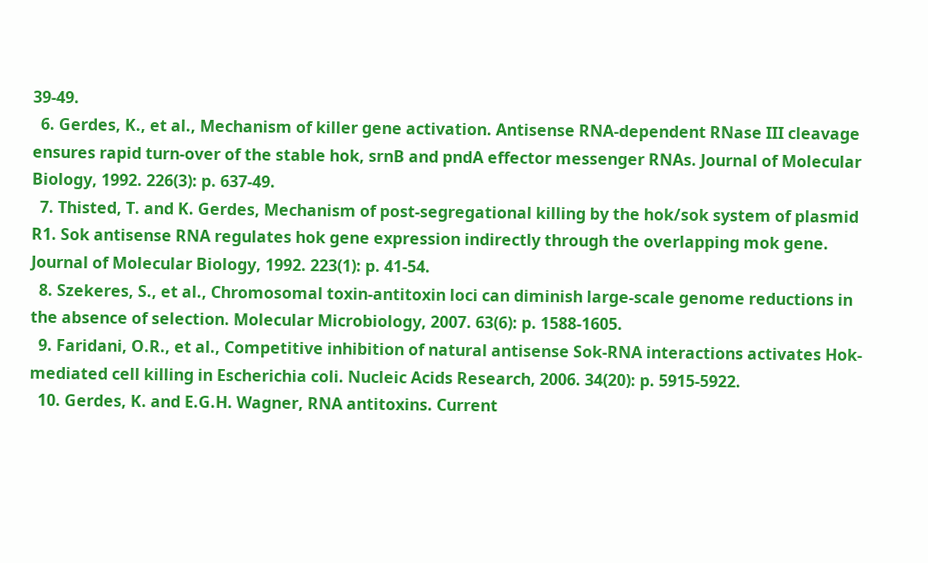39-49.
  6. Gerdes, K., et al., Mechanism of killer gene activation. Antisense RNA-dependent RNase III cleavage ensures rapid turn-over of the stable hok, srnB and pndA effector messenger RNAs. Journal of Molecular Biology, 1992. 226(3): p. 637-49.
  7. Thisted, T. and K. Gerdes, Mechanism of post-segregational killing by the hok/sok system of plasmid R1. Sok antisense RNA regulates hok gene expression indirectly through the overlapping mok gene. Journal of Molecular Biology, 1992. 223(1): p. 41-54.
  8. Szekeres, S., et al., Chromosomal toxin-antitoxin loci can diminish large-scale genome reductions in the absence of selection. Molecular Microbiology, 2007. 63(6): p. 1588-1605.
  9. Faridani, O.R., et al., Competitive inhibition of natural antisense Sok-RNA interactions activates Hok- mediated cell killing in Escherichia coli. Nucleic Acids Research, 2006. 34(20): p. 5915-5922.
  10. Gerdes, K. and E.G.H. Wagner, RNA antitoxins. Current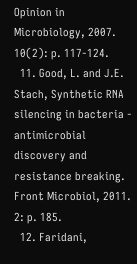Opinion in Microbiology, 2007. 10(2): p. 117-124.
  11. Good, L. and J.E. Stach, Synthetic RNA silencing in bacteria - antimicrobial discovery and resistance breaking. Front Microbiol, 2011. 2: p. 185.
  12. Faridani,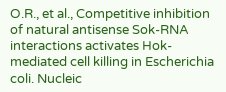O.R., et al., Competitive inhibition of natural antisense Sok-RNA interactions activates Hok- mediated cell killing in Escherichia coli. Nucleic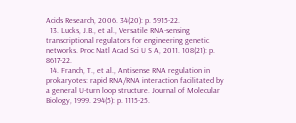Acids Research, 2006. 34(20): p. 5915-22.
  13. Lucks, J.B., et al., Versatile RNA-sensing transcriptional regulators for engineering genetic networks. Proc Natl Acad Sci U S A, 2011. 108(21): p. 8617-22.
  14. Franch, T., et al., Antisense RNA regulation in prokaryotes: rapid RNA/RNA interaction facilitated by a general U-turn loop structure. Journal of Molecular Biology, 1999. 294(5): p. 1115-25.